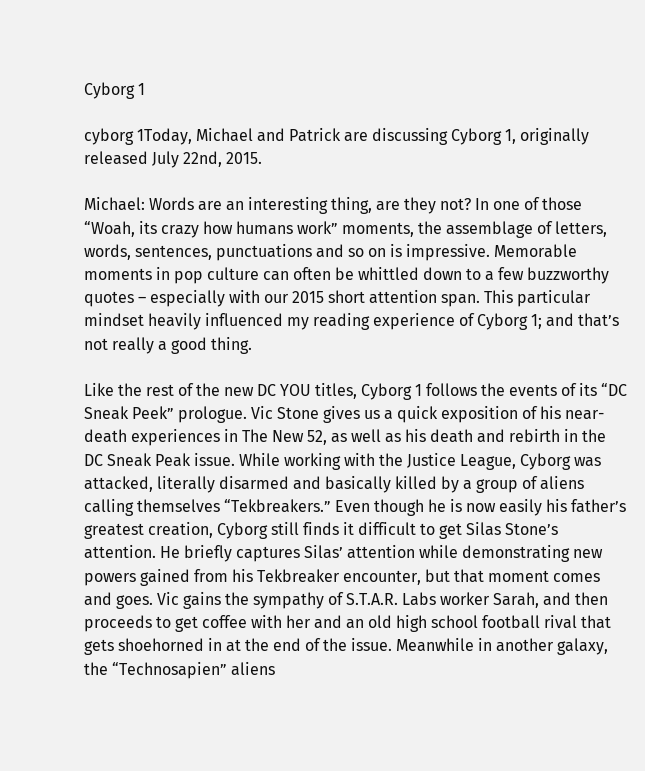Cyborg 1

cyborg 1Today, Michael and Patrick are discussing Cyborg 1, originally released July 22nd, 2015.

Michael: Words are an interesting thing, are they not? In one of those “Woah, its crazy how humans work” moments, the assemblage of letters, words, sentences, punctuations and so on is impressive. Memorable moments in pop culture can often be whittled down to a few buzzworthy quotes – especially with our 2015 short attention span. This particular mindset heavily influenced my reading experience of Cyborg 1; and that’s not really a good thing.

Like the rest of the new DC YOU titles, Cyborg 1 follows the events of its “DC Sneak Peek” prologue. Vic Stone gives us a quick exposition of his near-death experiences in The New 52, as well as his death and rebirth in the DC Sneak Peak issue. While working with the Justice League, Cyborg was attacked, literally disarmed and basically killed by a group of aliens calling themselves “Tekbreakers.” Even though he is now easily his father’s greatest creation, Cyborg still finds it difficult to get Silas Stone’s attention. He briefly captures Silas’ attention while demonstrating new powers gained from his Tekbreaker encounter, but that moment comes and goes. Vic gains the sympathy of S.T.A.R. Labs worker Sarah, and then proceeds to get coffee with her and an old high school football rival that gets shoehorned in at the end of the issue. Meanwhile in another galaxy, the “Technosapien” aliens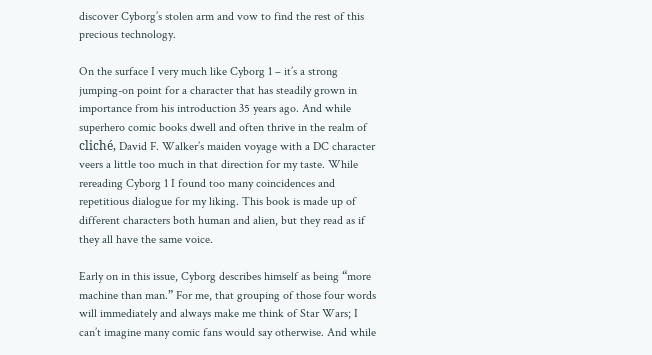discover Cyborg’s stolen arm and vow to find the rest of this precious technology.

On the surface I very much like Cyborg 1 – it’s a strong jumping-on point for a character that has steadily grown in importance from his introduction 35 years ago. And while superhero comic books dwell and often thrive in the realm of cliché, David F. Walker’s maiden voyage with a DC character veers a little too much in that direction for my taste. While rereading Cyborg 1 I found too many coincidences and repetitious dialogue for my liking. This book is made up of different characters both human and alien, but they read as if they all have the same voice.

Early on in this issue, Cyborg describes himself as being “more machine than man.” For me, that grouping of those four words will immediately and always make me think of Star Wars; I can’t imagine many comic fans would say otherwise. And while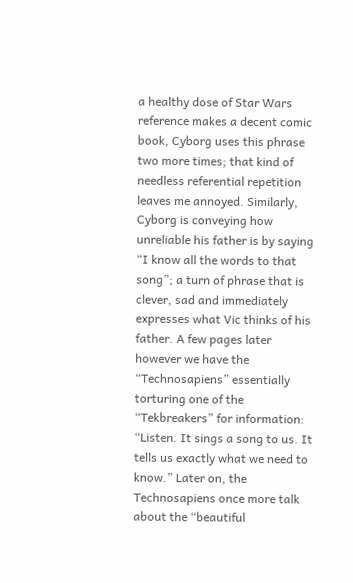a healthy dose of Star Wars reference makes a decent comic book, Cyborg uses this phrase two more times; that kind of needless referential repetition leaves me annoyed. Similarly, Cyborg is conveying how unreliable his father is by saying “I know all the words to that song”; a turn of phrase that is clever, sad and immediately expresses what Vic thinks of his father. A few pages later however we have the “Technosapiens” essentially torturing one of the “Tekbreakers” for information: “Listen. It sings a song to us. It tells us exactly what we need to know.” Later on, the Technosapiens once more talk about the “beautiful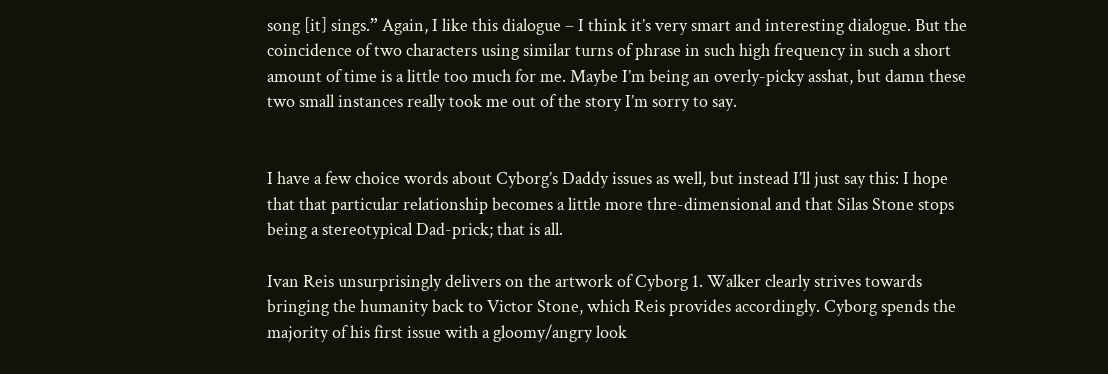song [it] sings.” Again, I like this dialogue – I think it’s very smart and interesting dialogue. But the coincidence of two characters using similar turns of phrase in such high frequency in such a short amount of time is a little too much for me. Maybe I’m being an overly-picky asshat, but damn these two small instances really took me out of the story I’m sorry to say.


I have a few choice words about Cyborg’s Daddy issues as well, but instead I’ll just say this: I hope that that particular relationship becomes a little more thre-dimensional and that Silas Stone stops being a stereotypical Dad-prick; that is all.

Ivan Reis unsurprisingly delivers on the artwork of Cyborg 1. Walker clearly strives towards bringing the humanity back to Victor Stone, which Reis provides accordingly. Cyborg spends the majority of his first issue with a gloomy/angry look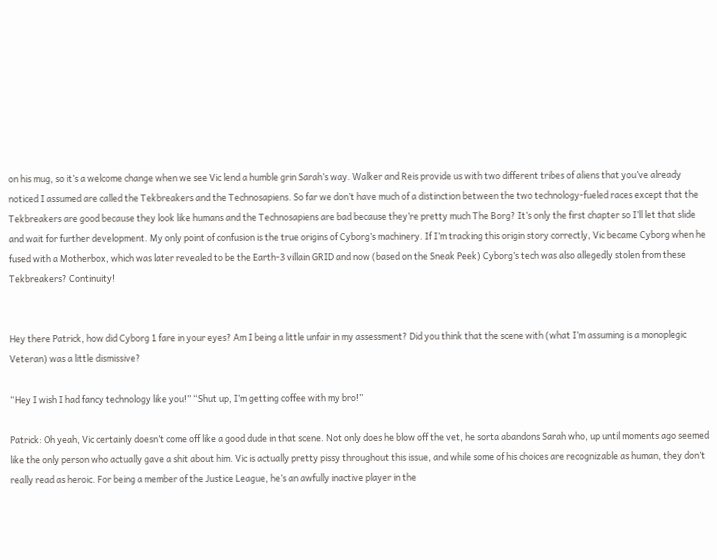on his mug, so it’s a welcome change when we see Vic lend a humble grin Sarah’s way. Walker and Reis provide us with two different tribes of aliens that you’ve already noticed I assumed are called the Tekbreakers and the Technosapiens. So far we don’t have much of a distinction between the two technology-fueled races except that the Tekbreakers are good because they look like humans and the Technosapiens are bad because they’re pretty much The Borg? It’s only the first chapter so I’ll let that slide and wait for further development. My only point of confusion is the true origins of Cyborg’s machinery. If I’m tracking this origin story correctly, Vic became Cyborg when he fused with a Motherbox, which was later revealed to be the Earth-3 villain GRID and now (based on the Sneak Peek) Cyborg’s tech was also allegedly stolen from these Tekbreakers? Continuity!


Hey there Patrick, how did Cyborg 1 fare in your eyes? Am I being a little unfair in my assessment? Did you think that the scene with (what I’m assuming is a monoplegic Veteran) was a little dismissive?

“Hey I wish I had fancy technology like you!” “Shut up, I’m getting coffee with my bro!”

Patrick: Oh yeah, Vic certainly doesn’t come off like a good dude in that scene. Not only does he blow off the vet, he sorta abandons Sarah who, up until moments ago seemed like the only person who actually gave a shit about him. Vic is actually pretty pissy throughout this issue, and while some of his choices are recognizable as human, they don’t really read as heroic. For being a member of the Justice League, he’s an awfully inactive player in the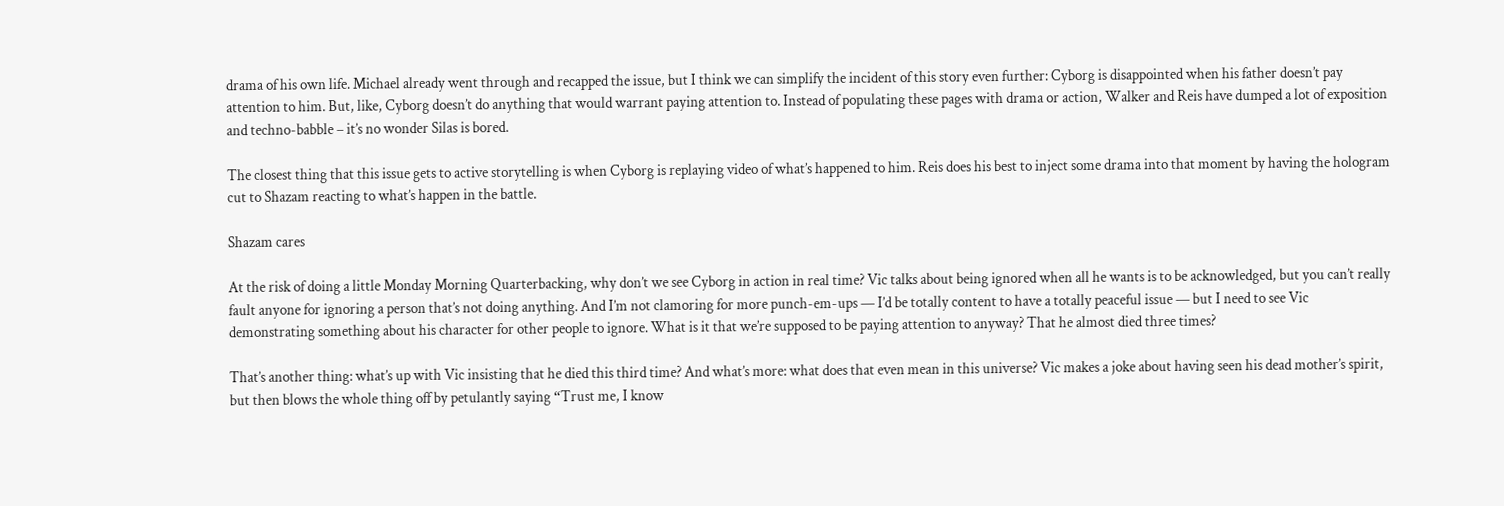drama of his own life. Michael already went through and recapped the issue, but I think we can simplify the incident of this story even further: Cyborg is disappointed when his father doesn’t pay attention to him. But, like, Cyborg doesn’t do anything that would warrant paying attention to. Instead of populating these pages with drama or action, Walker and Reis have dumped a lot of exposition and techno-babble – it’s no wonder Silas is bored.

The closest thing that this issue gets to active storytelling is when Cyborg is replaying video of what’s happened to him. Reis does his best to inject some drama into that moment by having the hologram cut to Shazam reacting to what’s happen in the battle.

Shazam cares

At the risk of doing a little Monday Morning Quarterbacking, why don’t we see Cyborg in action in real time? Vic talks about being ignored when all he wants is to be acknowledged, but you can’t really fault anyone for ignoring a person that’s not doing anything. And I’m not clamoring for more punch-em-ups — I’d be totally content to have a totally peaceful issue — but I need to see Vic demonstrating something about his character for other people to ignore. What is it that we’re supposed to be paying attention to anyway? That he almost died three times?

That’s another thing: what’s up with Vic insisting that he died this third time? And what’s more: what does that even mean in this universe? Vic makes a joke about having seen his dead mother’s spirit, but then blows the whole thing off by petulantly saying “Trust me, I know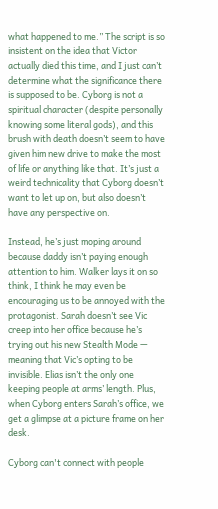what happened to me.” The script is so insistent on the idea that Victor actually died this time, and I just can’t determine what the significance there is supposed to be. Cyborg is not a spiritual character (despite personally knowing some literal gods), and this brush with death doesn’t seem to have given him new drive to make the most of life or anything like that. It’s just a weird technicality that Cyborg doesn’t want to let up on, but also doesn’t have any perspective on.

Instead, he’s just moping around because daddy isn’t paying enough attention to him. Walker lays it on so think, I think he may even be encouraging us to be annoyed with the protagonist. Sarah doesn’t see Vic creep into her office because he’s trying out his new Stealth Mode — meaning that Vic’s opting to be invisible. Elias isn’t the only one keeping people at arms’ length. Plus, when Cyborg enters Sarah’s office, we get a glimpse at a picture frame on her desk.

Cyborg can't connect with people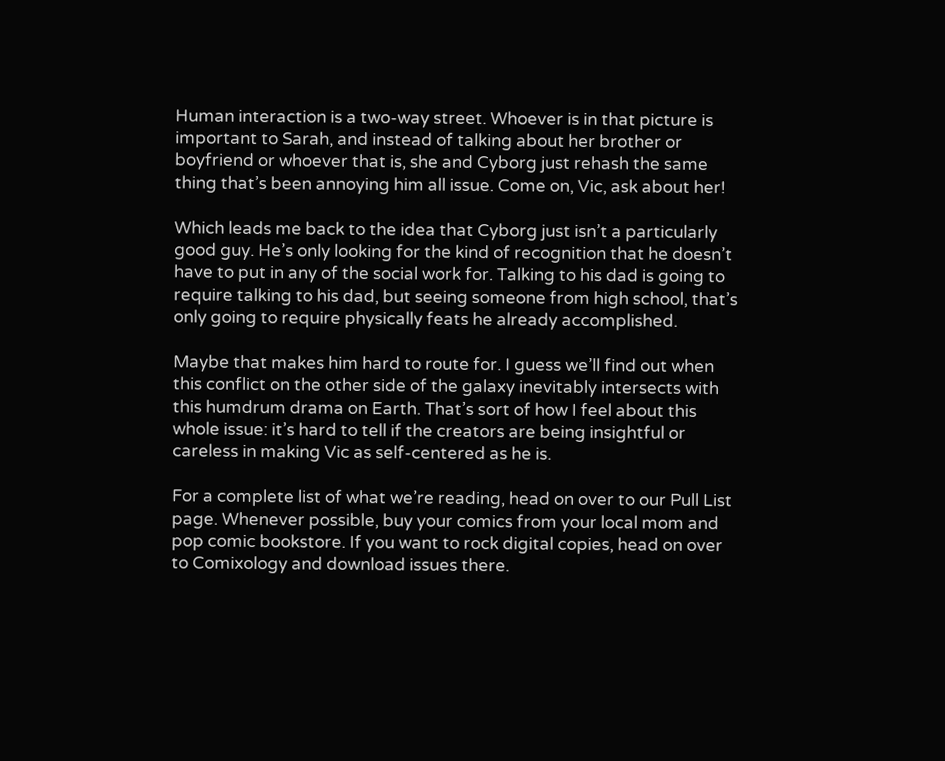Human interaction is a two-way street. Whoever is in that picture is important to Sarah, and instead of talking about her brother or boyfriend or whoever that is, she and Cyborg just rehash the same thing that’s been annoying him all issue. Come on, Vic, ask about her!

Which leads me back to the idea that Cyborg just isn’t a particularly good guy. He’s only looking for the kind of recognition that he doesn’t have to put in any of the social work for. Talking to his dad is going to require talking to his dad, but seeing someone from high school, that’s only going to require physically feats he already accomplished.

Maybe that makes him hard to route for. I guess we’ll find out when this conflict on the other side of the galaxy inevitably intersects with this humdrum drama on Earth. That’s sort of how I feel about this whole issue: it’s hard to tell if the creators are being insightful or careless in making Vic as self-centered as he is.

For a complete list of what we’re reading, head on over to our Pull List page. Whenever possible, buy your comics from your local mom and pop comic bookstore. If you want to rock digital copies, head on over to Comixology and download issues there.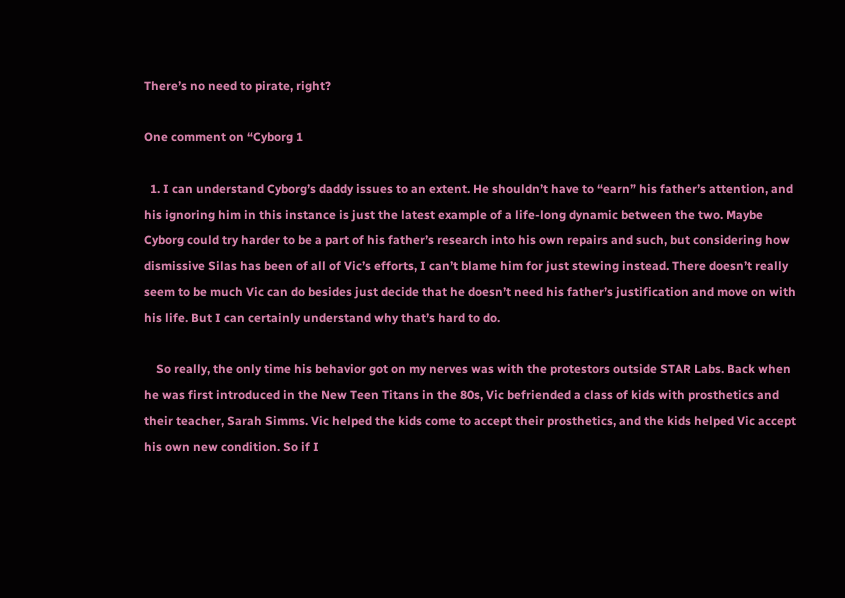There’s no need to pirate, right?

One comment on “Cyborg 1

  1. I can understand Cyborg’s daddy issues to an extent. He shouldn’t have to “earn” his father’s attention, and his ignoring him in this instance is just the latest example of a life-long dynamic between the two. Maybe Cyborg could try harder to be a part of his father’s research into his own repairs and such, but considering how dismissive Silas has been of all of Vic’s efforts, I can’t blame him for just stewing instead. There doesn’t really seem to be much Vic can do besides just decide that he doesn’t need his father’s justification and move on with his life. But I can certainly understand why that’s hard to do.

    So really, the only time his behavior got on my nerves was with the protestors outside STAR Labs. Back when he was first introduced in the New Teen Titans in the 80s, Vic befriended a class of kids with prosthetics and their teacher, Sarah Simms. Vic helped the kids come to accept their prosthetics, and the kids helped Vic accept his own new condition. So if I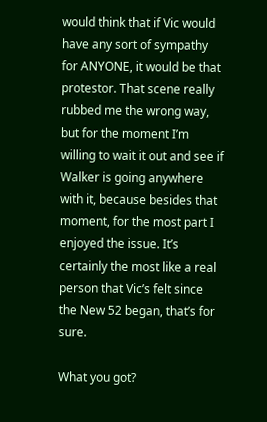would think that if Vic would have any sort of sympathy for ANYONE, it would be that protestor. That scene really rubbed me the wrong way, but for the moment I’m willing to wait it out and see if Walker is going anywhere with it, because besides that moment, for the most part I enjoyed the issue. It’s certainly the most like a real person that Vic’s felt since the New 52 began, that’s for sure.

What you got?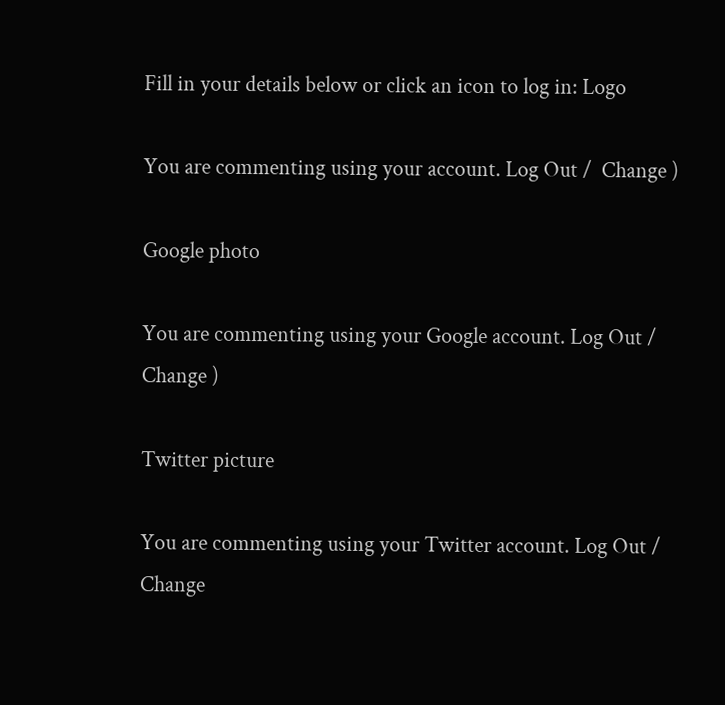Fill in your details below or click an icon to log in: Logo

You are commenting using your account. Log Out /  Change )

Google photo

You are commenting using your Google account. Log Out /  Change )

Twitter picture

You are commenting using your Twitter account. Log Out /  Change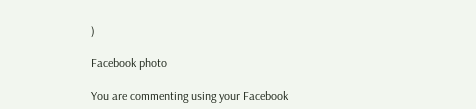)

Facebook photo

You are commenting using your Facebook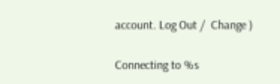account. Log Out /  Change )

Connecting to %s